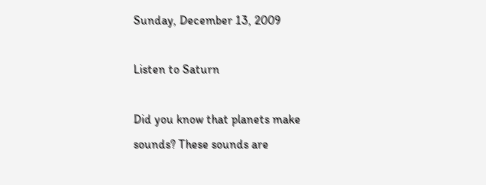Sunday, December 13, 2009

Listen to Saturn

Did you know that planets make sounds? These sounds are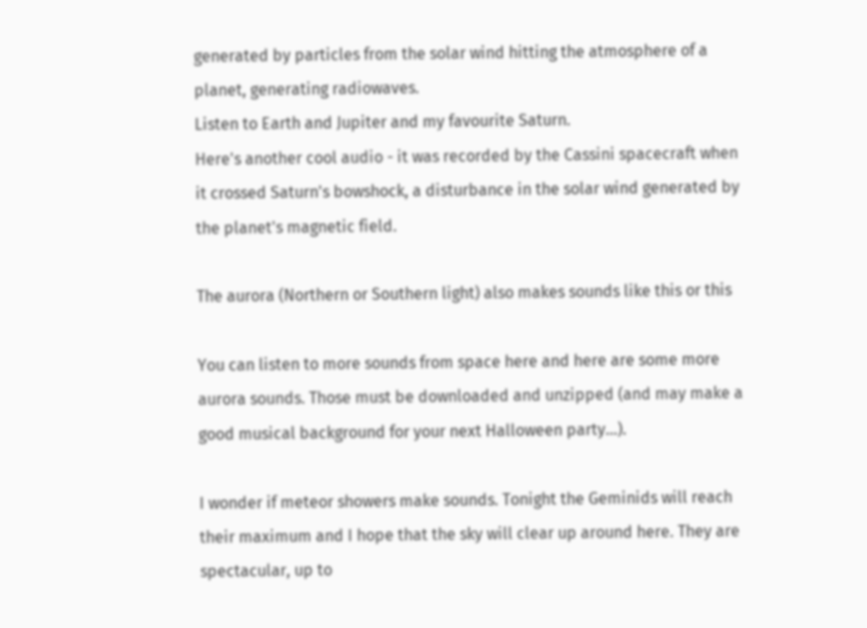generated by particles from the solar wind hitting the atmosphere of a planet, generating radiowaves.
Listen to Earth and Jupiter and my favourite Saturn.
Here's another cool audio - it was recorded by the Cassini spacecraft when it crossed Saturn's bowshock, a disturbance in the solar wind generated by the planet's magnetic field.

The aurora (Northern or Southern light) also makes sounds like this or this

You can listen to more sounds from space here and here are some more aurora sounds. Those must be downloaded and unzipped (and may make a good musical background for your next Halloween party...).

I wonder if meteor showers make sounds. Tonight the Geminids will reach their maximum and I hope that the sky will clear up around here. They are spectacular, up to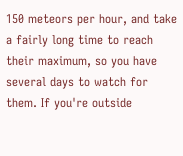150 meteors per hour, and take a fairly long time to reach their maximum, so you have several days to watch for them. If you're outside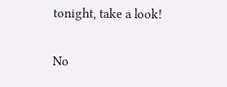tonight, take a look!

No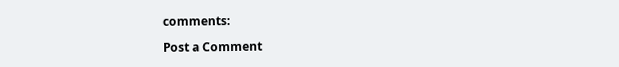comments:

Post a Comment